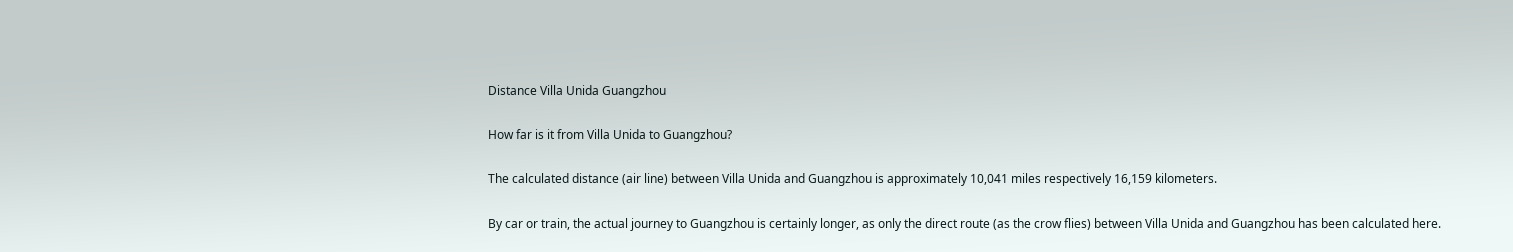Distance Villa Unida Guangzhou

How far is it from Villa Unida to Guangzhou?

The calculated distance (air line) between Villa Unida and Guangzhou is approximately 10,041 miles respectively 16,159 kilometers.

By car or train, the actual journey to Guangzhou is certainly longer, as only the direct route (as the crow flies) between Villa Unida and Guangzhou has been calculated here.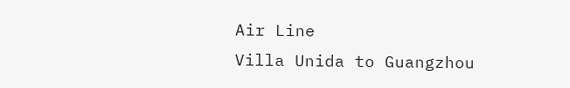Air Line
Villa Unida to Guangzhou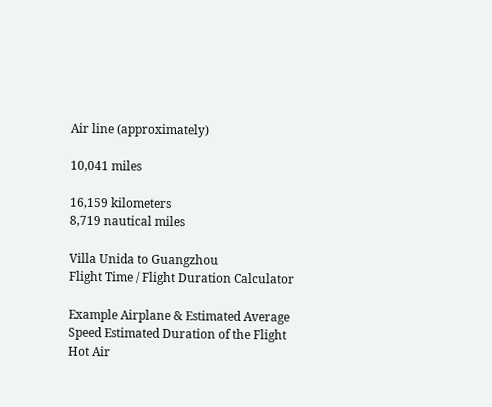Air line (approximately)

10,041 miles

16,159 kilometers
8,719 nautical miles

Villa Unida to Guangzhou
Flight Time / Flight Duration Calculator

Example Airplane & Estimated Average Speed Estimated Duration of the Flight
Hot Air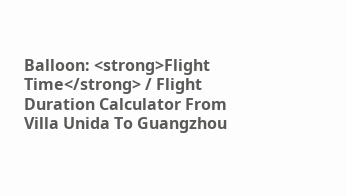Balloon: <strong>Flight Time</strong> / Flight Duration Calculator From Villa Unida To Guangzhou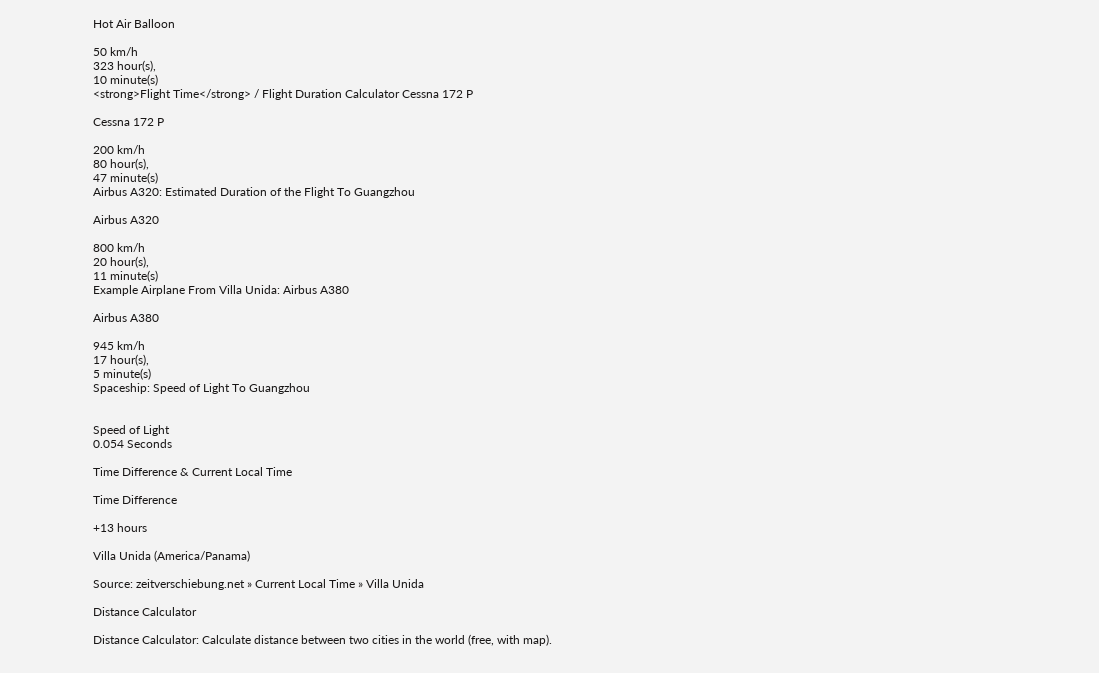Hot Air Balloon

50 km/h
323 hour(s),
10 minute(s)
<strong>Flight Time</strong> / Flight Duration Calculator Cessna 172 P

Cessna 172 P

200 km/h
80 hour(s),
47 minute(s)
Airbus A320: Estimated Duration of the Flight To Guangzhou

Airbus A320

800 km/h
20 hour(s),
11 minute(s)
Example Airplane From Villa Unida: Airbus A380

Airbus A380

945 km/h
17 hour(s),
5 minute(s)
Spaceship: Speed of Light To Guangzhou


Speed of Light
0.054 Seconds

Time Difference & Current Local Time

Time Difference

+13 hours

Villa Unida (America/Panama)

Source: zeitverschiebung.net » Current Local Time » Villa Unida

Distance Calculator

Distance Calculator: Calculate distance between two cities in the world (free, with map).